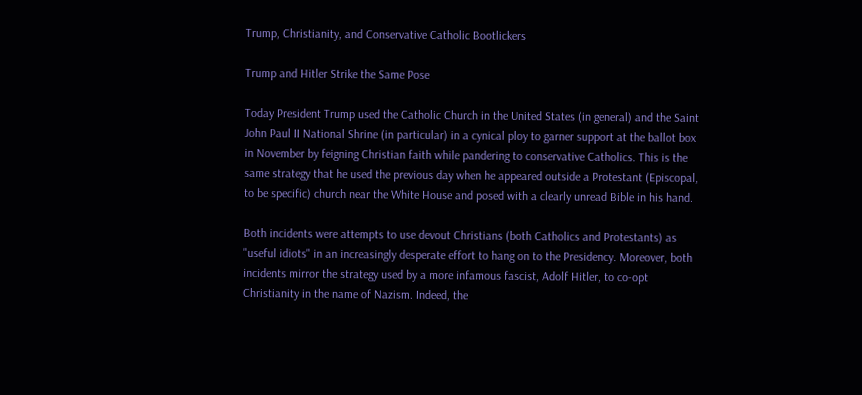Trump, Christianity, and Conservative Catholic Bootlickers

Trump and Hitler Strike the Same Pose

Today President Trump used the Catholic Church in the United States (in general) and the Saint John Paul II National Shrine (in particular) in a cynical ploy to garner support at the ballot box in November by feigning Christian faith while pandering to conservative Catholics. This is the same strategy that he used the previous day when he appeared outside a Protestant (Episcopal, to be specific) church near the White House and posed with a clearly unread Bible in his hand.

Both incidents were attempts to use devout Christians (both Catholics and Protestants) as "useful idiots" in an increasingly desperate effort to hang on to the Presidency. Moreover, both incidents mirror the strategy used by a more infamous fascist, Adolf Hitler, to co-opt Christianity in the name of Nazism. Indeed, the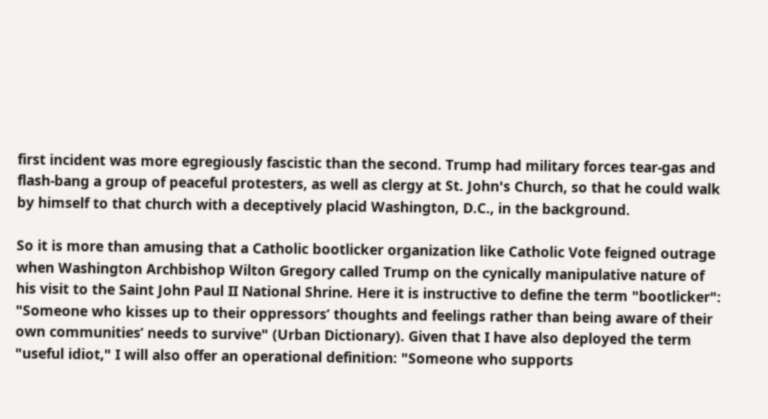first incident was more egregiously fascistic than the second. Trump had military forces tear-gas and flash-bang a group of peaceful protesters, as well as clergy at St. John's Church, so that he could walk by himself to that church with a deceptively placid Washington, D.C., in the background.

So it is more than amusing that a Catholic bootlicker organization like Catholic Vote feigned outrage when Washington Archbishop Wilton Gregory called Trump on the cynically manipulative nature of his visit to the Saint John Paul II National Shrine. Here it is instructive to define the term "bootlicker": "Someone who kisses up to their oppressors’ thoughts and feelings rather than being aware of their own communities’ needs to survive" (Urban Dictionary). Given that I have also deployed the term "useful idiot," I will also offer an operational definition: "Someone who supports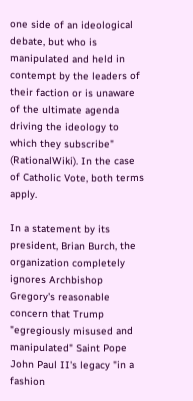one side of an ideological debate, but who is manipulated and held in contempt by the leaders of their faction or is unaware of the ultimate agenda driving the ideology to which they subscribe" (RationalWiki). In the case of Catholic Vote, both terms apply.

In a statement by its president, Brian Burch, the organization completely ignores Archbishop Gregory's reasonable concern that Trump "egregiously misused and manipulated" Saint Pope John Paul II's legacy "in a fashion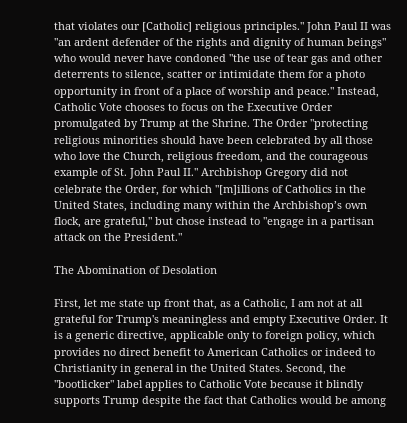that violates our [Catholic] religious principles." John Paul II was "an ardent defender of the rights and dignity of human beings" who would never have condoned "the use of tear gas and other deterrents to silence, scatter or intimidate them for a photo opportunity in front of a place of worship and peace." Instead, Catholic Vote chooses to focus on the Executive Order promulgated by Trump at the Shrine. The Order "protecting religious minorities should have been celebrated by all those who love the Church, religious freedom, and the courageous example of St. John Paul II." Archbishop Gregory did not celebrate the Order, for which "[m]illions of Catholics in the United States, including many within the Archbishop’s own flock, are grateful," but chose instead to "engage in a partisan attack on the President."

The Abomination of Desolation

First, let me state up front that, as a Catholic, I am not at all grateful for Trump's meaningless and empty Executive Order. It is a generic directive, applicable only to foreign policy, which provides no direct benefit to American Catholics or indeed to Christianity in general in the United States. Second, the "bootlicker" label applies to Catholic Vote because it blindly supports Trump despite the fact that Catholics would be among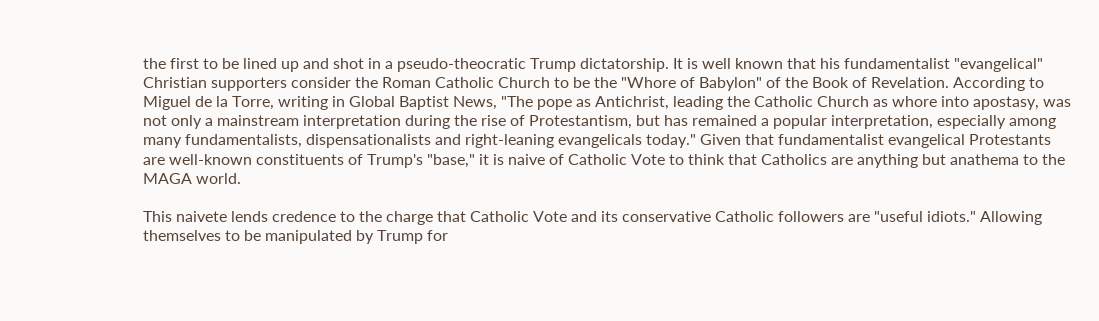the first to be lined up and shot in a pseudo-theocratic Trump dictatorship. It is well known that his fundamentalist "evangelical" Christian supporters consider the Roman Catholic Church to be the "Whore of Babylon" of the Book of Revelation. According to Miguel de la Torre, writing in Global Baptist News, "The pope as Antichrist, leading the Catholic Church as whore into apostasy, was not only a mainstream interpretation during the rise of Protestantism, but has remained a popular interpretation, especially among many fundamentalists, dispensationalists and right-leaning evangelicals today." Given that fundamentalist evangelical Protestants are well-known constituents of Trump's "base," it is naive of Catholic Vote to think that Catholics are anything but anathema to the MAGA world.

This naivete lends credence to the charge that Catholic Vote and its conservative Catholic followers are "useful idiots." Allowing themselves to be manipulated by Trump for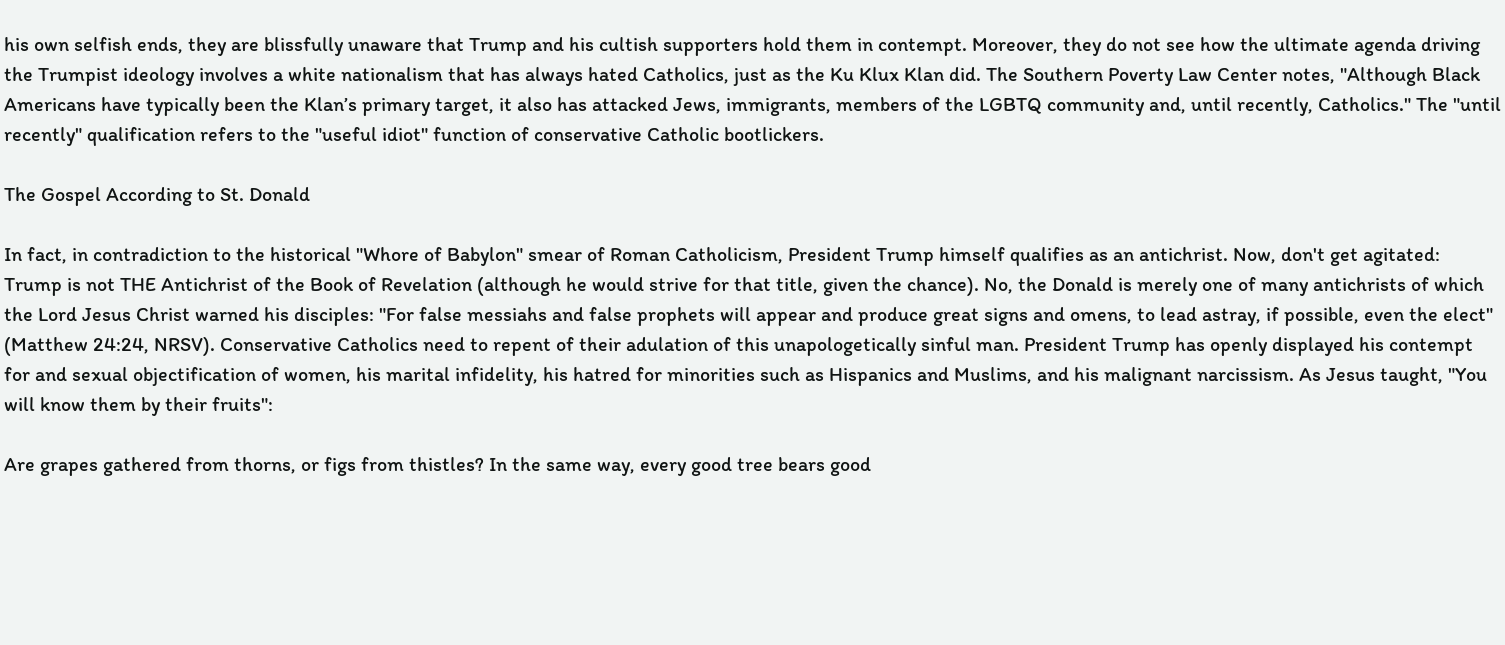his own selfish ends, they are blissfully unaware that Trump and his cultish supporters hold them in contempt. Moreover, they do not see how the ultimate agenda driving the Trumpist ideology involves a white nationalism that has always hated Catholics, just as the Ku Klux Klan did. The Southern Poverty Law Center notes, "Although Black Americans have typically been the Klan’s primary target, it also has attacked Jews, immigrants, members of the LGBTQ community and, until recently, Catholics." The "until recently" qualification refers to the "useful idiot" function of conservative Catholic bootlickers.

The Gospel According to St. Donald

In fact, in contradiction to the historical "Whore of Babylon" smear of Roman Catholicism, President Trump himself qualifies as an antichrist. Now, don't get agitated: Trump is not THE Antichrist of the Book of Revelation (although he would strive for that title, given the chance). No, the Donald is merely one of many antichrists of which the Lord Jesus Christ warned his disciples: "For false messiahs and false prophets will appear and produce great signs and omens, to lead astray, if possible, even the elect" (Matthew 24:24, NRSV). Conservative Catholics need to repent of their adulation of this unapologetically sinful man. President Trump has openly displayed his contempt for and sexual objectification of women, his marital infidelity, his hatred for minorities such as Hispanics and Muslims, and his malignant narcissism. As Jesus taught, "You will know them by their fruits":

Are grapes gathered from thorns, or figs from thistles? In the same way, every good tree bears good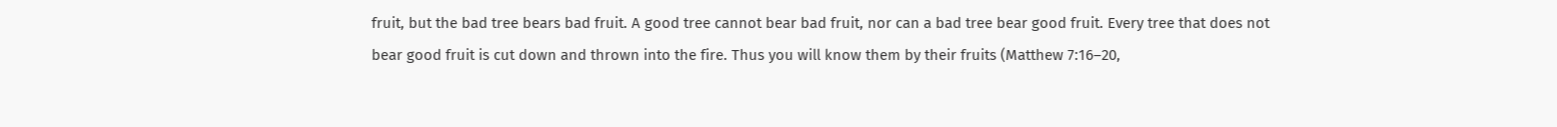fruit, but the bad tree bears bad fruit. A good tree cannot bear bad fruit, nor can a bad tree bear good fruit. Every tree that does not bear good fruit is cut down and thrown into the fire. Thus you will know them by their fruits (Matthew 7:16–20,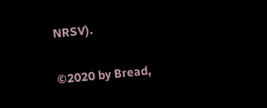NRSV).

©2020 by Bread,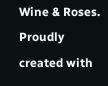Wine & Roses. Proudly created with